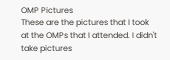OMP Pictures
These are the pictures that I took at the OMPs that I attended. I didn't take pictures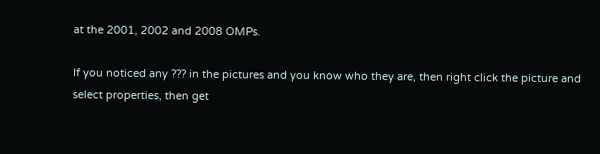at the 2001, 2002 and 2008 OMPs.

If you noticed any ??? in the pictures and you know who they are, then right click the picture and select properties, then get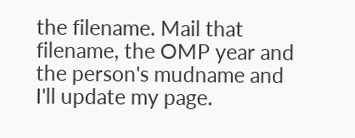the filename. Mail that filename, the OMP year and the person's mudname and I'll update my page.